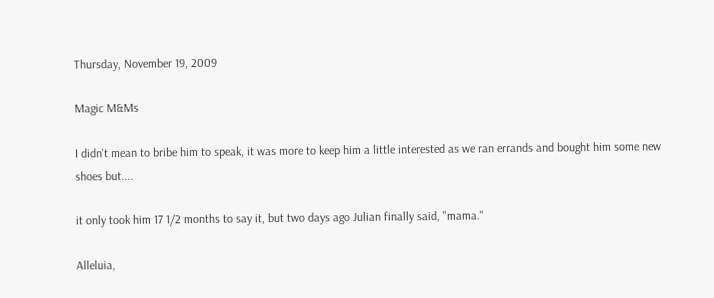Thursday, November 19, 2009

Magic M&Ms

I didn't mean to bribe him to speak, it was more to keep him a little interested as we ran errands and bought him some new shoes but....

it only took him 17 1/2 months to say it, but two days ago Julian finally said, "mama."

Alleluia,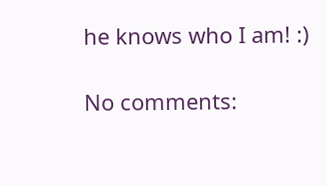he knows who I am! :)

No comments: